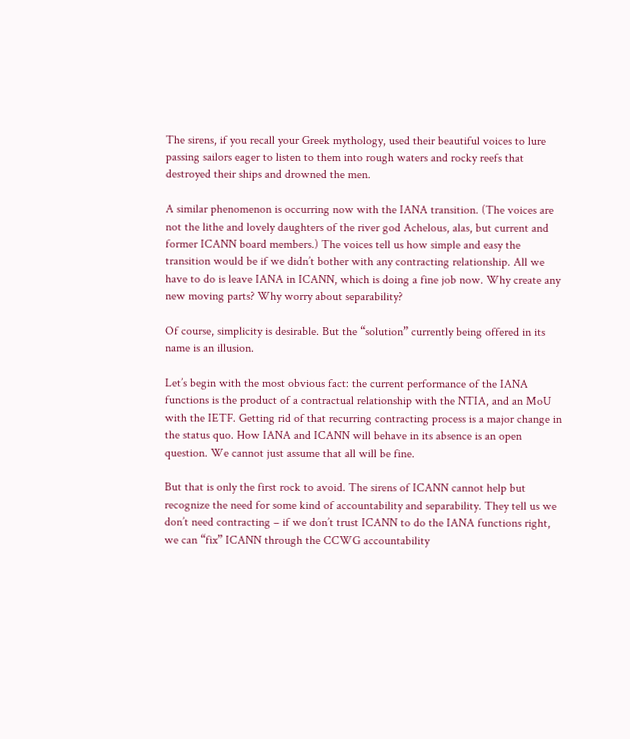The sirens, if you recall your Greek mythology, used their beautiful voices to lure passing sailors eager to listen to them into rough waters and rocky reefs that destroyed their ships and drowned the men.

A similar phenomenon is occurring now with the IANA transition. (The voices are not the lithe and lovely daughters of the river god Achelous, alas, but current and former ICANN board members.) The voices tell us how simple and easy the transition would be if we didn’t bother with any contracting relationship. All we have to do is leave IANA in ICANN, which is doing a fine job now. Why create any new moving parts? Why worry about separability?

Of course, simplicity is desirable. But the “solution” currently being offered in its name is an illusion.

Let’s begin with the most obvious fact: the current performance of the IANA functions is the product of a contractual relationship with the NTIA, and an MoU with the IETF. Getting rid of that recurring contracting process is a major change in the status quo. How IANA and ICANN will behave in its absence is an open question. We cannot just assume that all will be fine.

But that is only the first rock to avoid. The sirens of ICANN cannot help but recognize the need for some kind of accountability and separability. They tell us we don’t need contracting – if we don’t trust ICANN to do the IANA functions right, we can “fix” ICANN through the CCWG accountability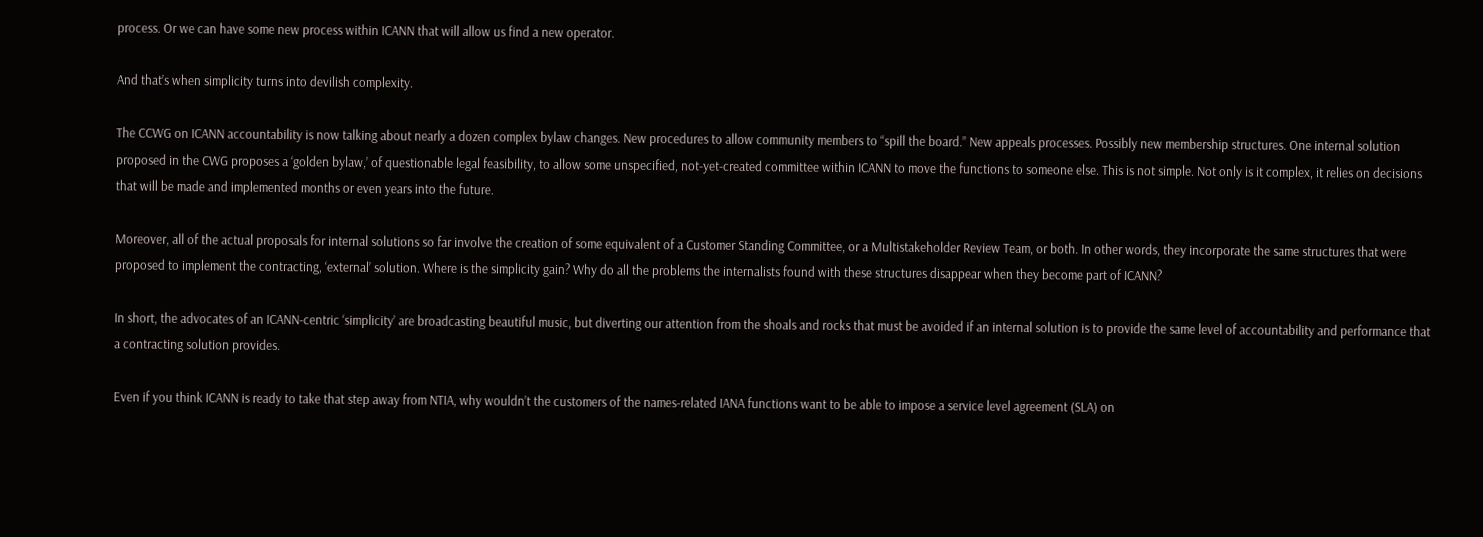process. Or we can have some new process within ICANN that will allow us find a new operator.

And that’s when simplicity turns into devilish complexity.

The CCWG on ICANN accountability is now talking about nearly a dozen complex bylaw changes. New procedures to allow community members to “spill the board.” New appeals processes. Possibly new membership structures. One internal solution proposed in the CWG proposes a ‘golden bylaw,’ of questionable legal feasibility, to allow some unspecified, not-yet-created committee within ICANN to move the functions to someone else. This is not simple. Not only is it complex, it relies on decisions that will be made and implemented months or even years into the future.

Moreover, all of the actual proposals for internal solutions so far involve the creation of some equivalent of a Customer Standing Committee, or a Multistakeholder Review Team, or both. In other words, they incorporate the same structures that were proposed to implement the contracting, ‘external’ solution. Where is the simplicity gain? Why do all the problems the internalists found with these structures disappear when they become part of ICANN?

In short, the advocates of an ICANN-centric ‘simplicity’ are broadcasting beautiful music, but diverting our attention from the shoals and rocks that must be avoided if an internal solution is to provide the same level of accountability and performance that a contracting solution provides.

Even if you think ICANN is ready to take that step away from NTIA, why wouldn’t the customers of the names-related IANA functions want to be able to impose a service level agreement (SLA) on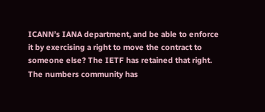ICANN’s IANA department, and be able to enforce it by exercising a right to move the contract to someone else? The IETF has retained that right. The numbers community has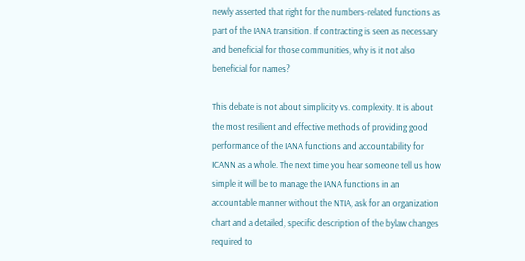newly asserted that right for the numbers-related functions as part of the IANA transition. If contracting is seen as necessary and beneficial for those communities, why is it not also beneficial for names?

This debate is not about simplicity vs. complexity. It is about the most resilient and effective methods of providing good performance of the IANA functions and accountability for ICANN as a whole. The next time you hear someone tell us how simple it will be to manage the IANA functions in an accountable manner without the NTIA, ask for an organization chart and a detailed, specific description of the bylaw changes required to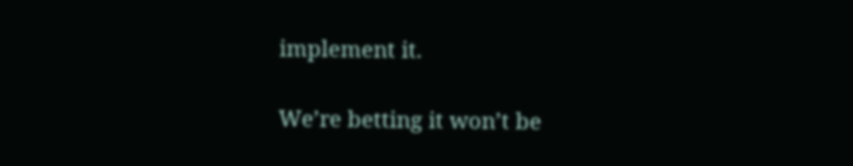implement it.

We’re betting it won’t be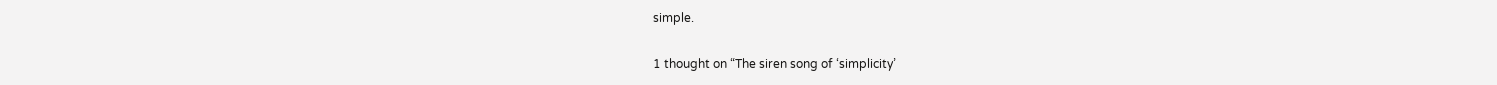simple.

1 thought on “The siren song of ‘simplicity’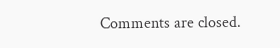Comments are closed.